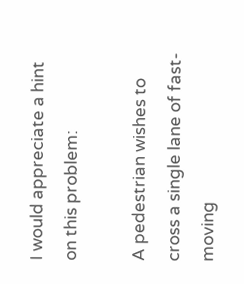I would appreciate a hint on this problem:

A pedestrian wishes to cross a single lane of fast-moving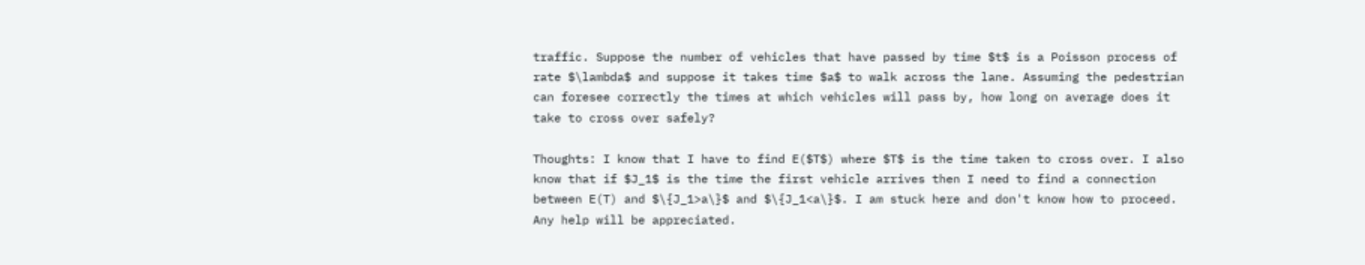traffic. Suppose the number of vehicles that have passed by time $t$ is a Poisson process of rate $\lambda$ and suppose it takes time $a$ to walk across the lane. Assuming the pedestrian can foresee correctly the times at which vehicles will pass by, how long on average does it take to cross over safely?

Thoughts: I know that I have to find E($T$) where $T$ is the time taken to cross over. I also know that if $J_1$ is the time the first vehicle arrives then I need to find a connection between E(T) and $\{J_1>a\}$ and $\{J_1<a\}$. I am stuck here and don't know how to proceed. Any help will be appreciated.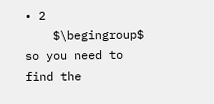• 2
    $\begingroup$ so you need to find the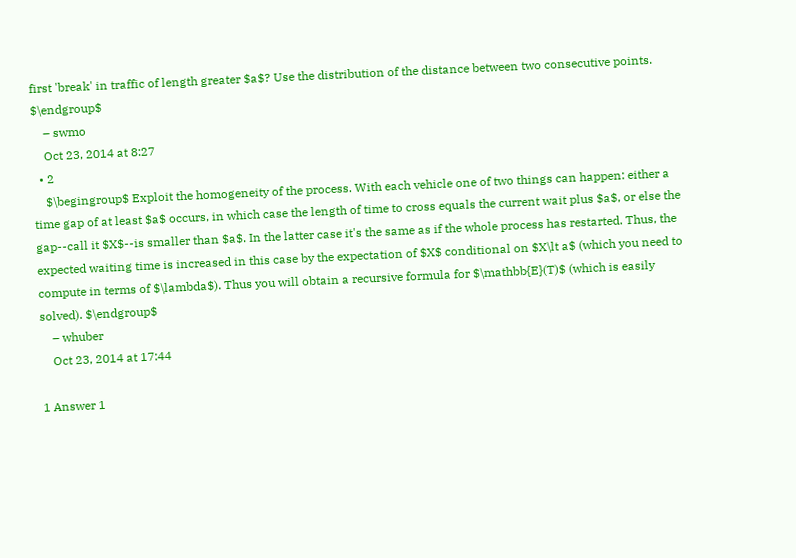first 'break' in traffic of length greater $a$? Use the distribution of the distance between two consecutive points. $\endgroup$
    – swmo
    Oct 23, 2014 at 8:27
  • 2
    $\begingroup$ Exploit the homogeneity of the process. With each vehicle one of two things can happen: either a time gap of at least $a$ occurs, in which case the length of time to cross equals the current wait plus $a$, or else the gap--call it $X$--is smaller than $a$. In the latter case it's the same as if the whole process has restarted. Thus, the expected waiting time is increased in this case by the expectation of $X$ conditional on $X\lt a$ (which you need to compute in terms of $\lambda$). Thus you will obtain a recursive formula for $\mathbb{E}(T)$ (which is easily solved). $\endgroup$
    – whuber
    Oct 23, 2014 at 17:44

1 Answer 1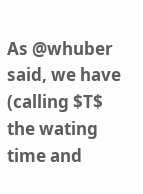As @whuber said, we have (calling $T$ the wating time and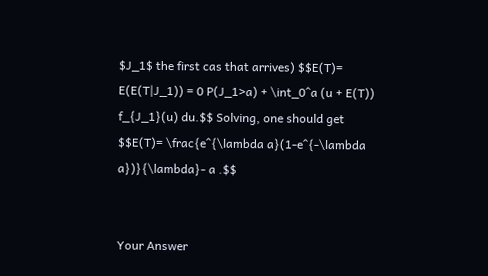$J_1$ the first cas that arrives) $$E(T)= E(E(T|J_1)) = 0 P(J_1>a) + \int_0^a (u + E(T)) f_{J_1}(u) du.$$ Solving, one should get $$E(T)= \frac{e^{\lambda a}(1-e^{-\lambda a})}{\lambda}- a .$$


Your Answer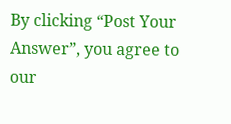By clicking “Post Your Answer”, you agree to our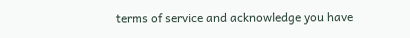terms of service and acknowledge you have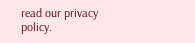read our privacy policy.